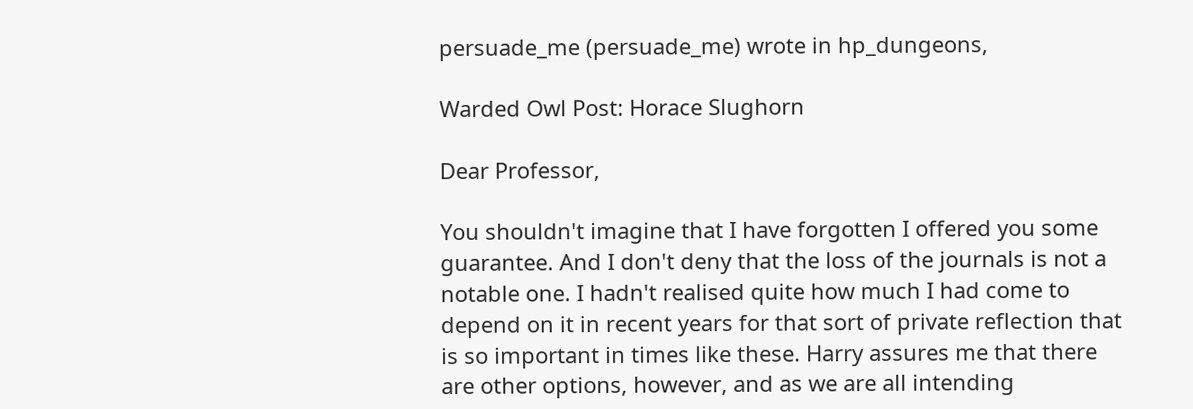persuade_me (persuade_me) wrote in hp_dungeons,

Warded Owl Post: Horace Slughorn

Dear Professor,

You shouldn't imagine that I have forgotten I offered you some guarantee. And I don't deny that the loss of the journals is not a notable one. I hadn't realised quite how much I had come to depend on it in recent years for that sort of private reflection that is so important in times like these. Harry assures me that there are other options, however, and as we are all intending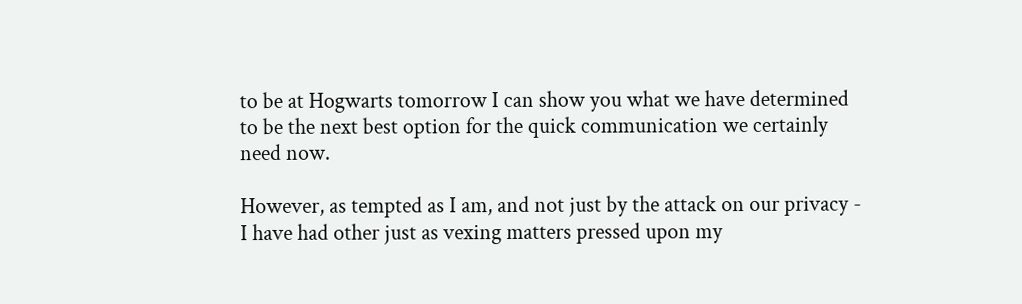to be at Hogwarts tomorrow I can show you what we have determined to be the next best option for the quick communication we certainly need now.

However, as tempted as I am, and not just by the attack on our privacy - I have had other just as vexing matters pressed upon my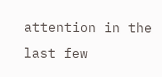attention in the last few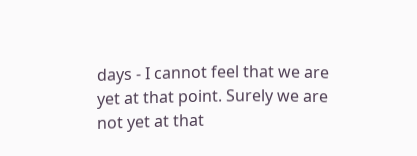days - I cannot feel that we are yet at that point. Surely we are not yet at that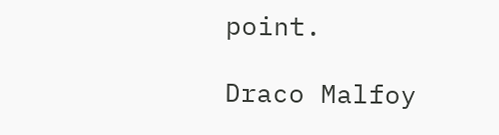point.

Draco Malfoy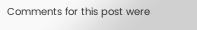Comments for this post were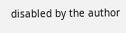disabled by the author